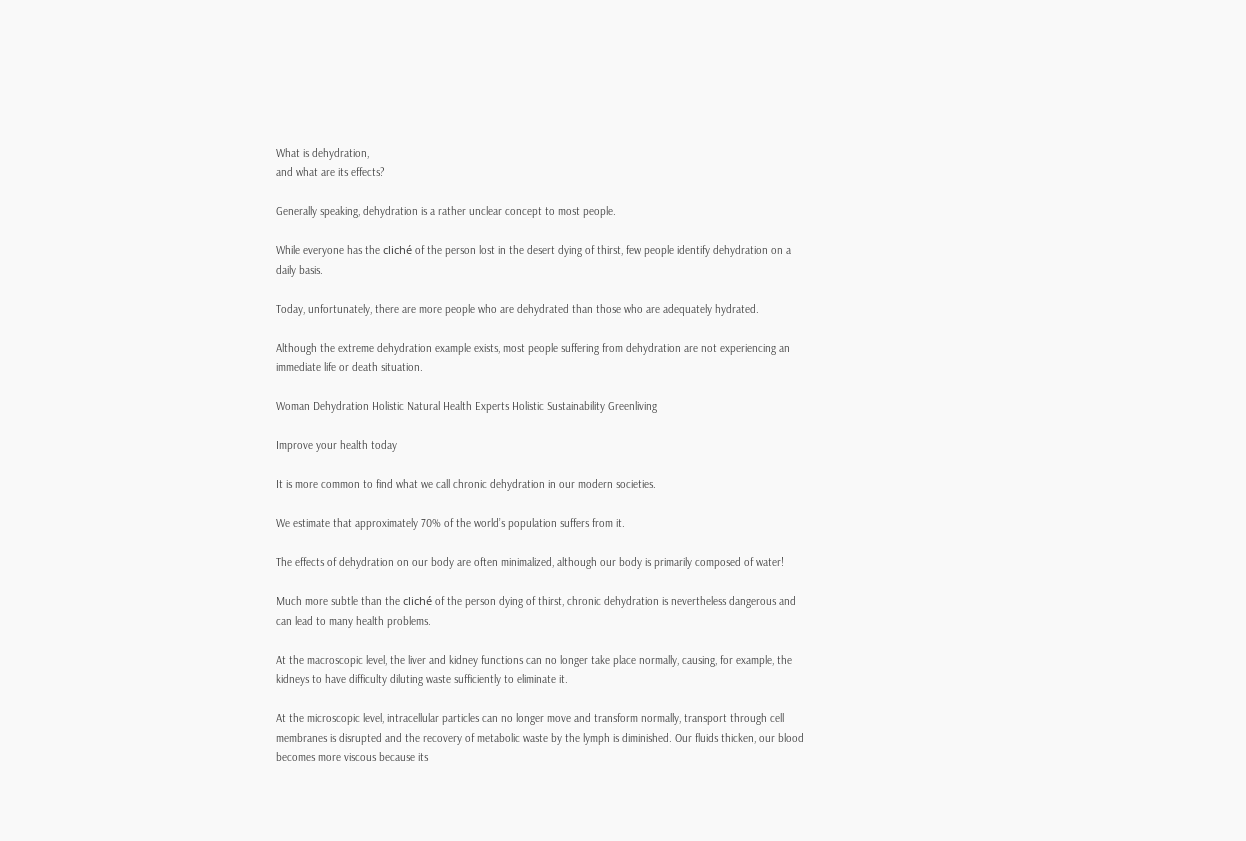What is dehydration,
and what are its effects?

Generally speaking, dehydration is a rather unclear concept to most people.

While everyone has the cliché of the person lost in the desert dying of thirst, few people identify dehydration on a daily basis.

Today, unfortunately, there are more people who are dehydrated than those who are adequately hydrated.

Although the extreme dehydration example exists, most people suffering from dehydration are not experiencing an immediate life or death situation.

Woman Dehydration Holistic Natural Health Experts Holistic Sustainability Greenliving

Improve your health today

It is more common to find what we call chronic dehydration in our modern societies.

We estimate that approximately 70% of the world’s population suffers from it.

The effects of dehydration on our body are often minimalized, although our body is primarily composed of water!

Much more subtle than the cliché of the person dying of thirst, chronic dehydration is nevertheless dangerous and can lead to many health problems.

At the macroscopic level, the liver and kidney functions can no longer take place normally, causing, for example, the kidneys to have difficulty diluting waste sufficiently to eliminate it.

At the microscopic level, intracellular particles can no longer move and transform normally, transport through cell membranes is disrupted and the recovery of metabolic waste by the lymph is diminished. Our fluids thicken, our blood becomes more viscous because its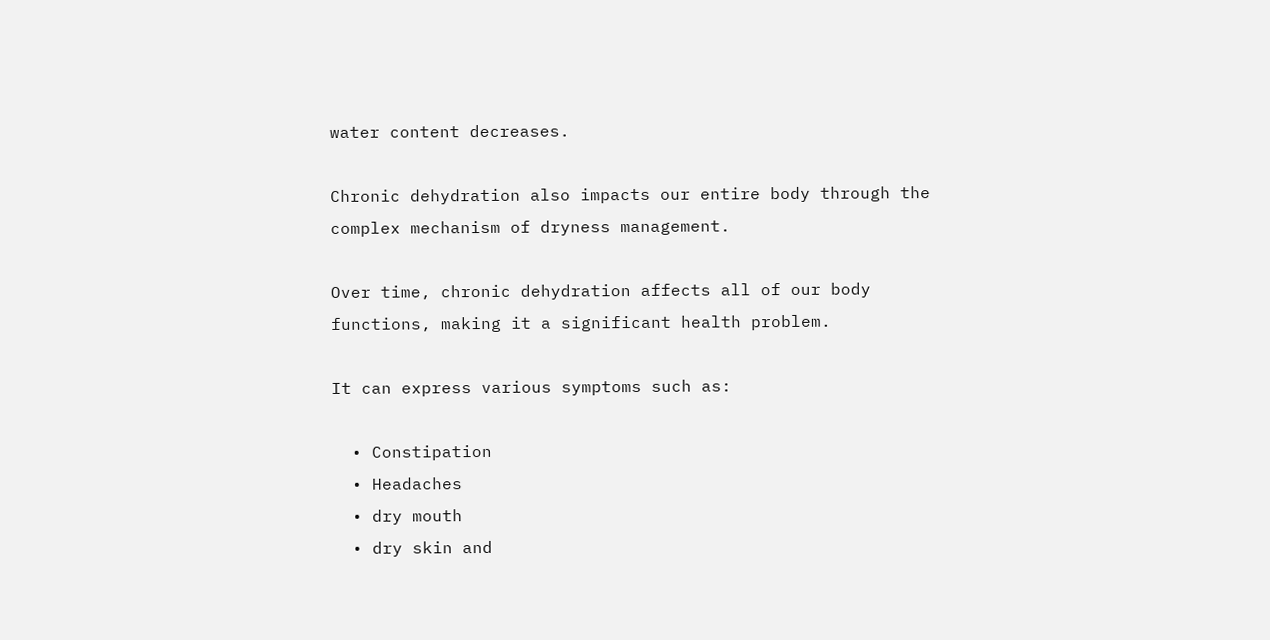water content decreases.

Chronic dehydration also impacts our entire body through the complex mechanism of dryness management.

Over time, chronic dehydration affects all of our body functions, making it a significant health problem.

It can express various symptoms such as:

  • Constipation
  • Headaches
  • dry mouth
  • dry skin and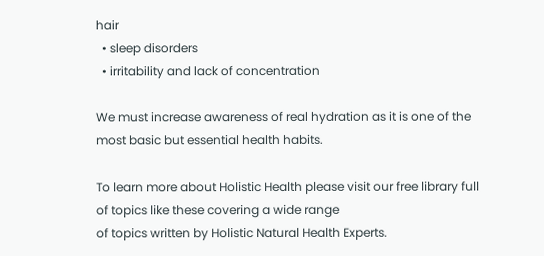hair
  • sleep disorders
  • irritability and lack of concentration

We must increase awareness of real hydration as it is one of the most basic but essential health habits.

To learn more about Holistic Health please visit our free library full of topics like these covering a wide range
of topics written by Holistic Natural Health Experts.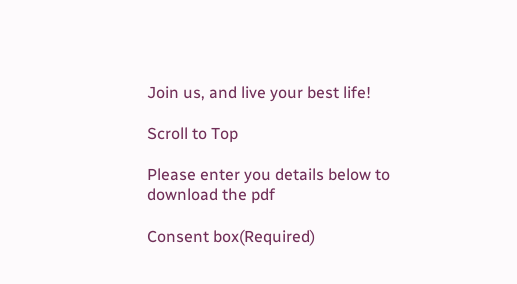Join us, and live your best life!

Scroll to Top

Please enter you details below to download the pdf

Consent box(Required)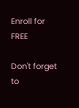Enroll for FREE

Don't forget to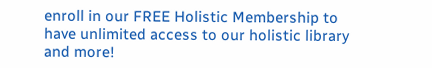enroll in our FREE Holistic Membership to have unlimited access to our holistic library and more!